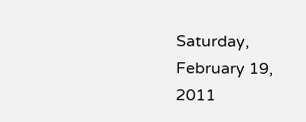Saturday, February 19, 2011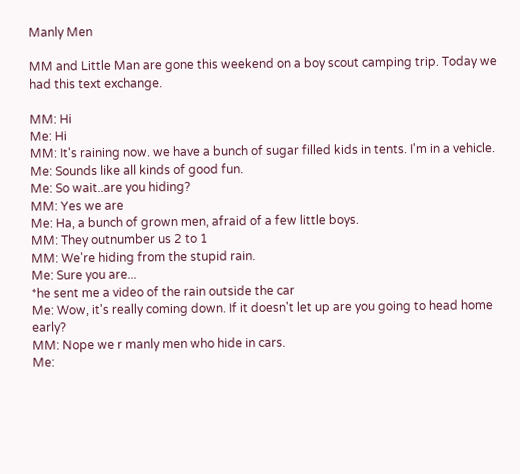Manly Men

MM and Little Man are gone this weekend on a boy scout camping trip. Today we had this text exchange.

MM: Hi
Me: Hi
MM: It's raining now. we have a bunch of sugar filled kids in tents. I'm in a vehicle.
Me: Sounds like all kinds of good fun.
Me: So wait..are you hiding?
MM: Yes we are
Me: Ha, a bunch of grown men, afraid of a few little boys.
MM: They outnumber us 2 to 1
MM: We're hiding from the stupid rain.
Me: Sure you are...
*he sent me a video of the rain outside the car
Me: Wow, it's really coming down. If it doesn't let up are you going to head home early?
MM: Nope we r manly men who hide in cars.
Me: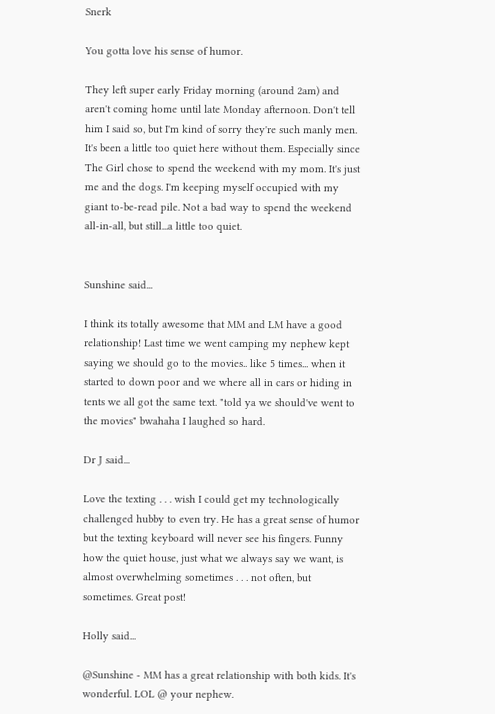Snerk

You gotta love his sense of humor.

They left super early Friday morning (around 2am) and aren't coming home until late Monday afternoon. Don't tell him I said so, but I'm kind of sorry they're such manly men. It's been a little too quiet here without them. Especially since The Girl chose to spend the weekend with my mom. It's just me and the dogs. I'm keeping myself occupied with my giant to-be-read pile. Not a bad way to spend the weekend all-in-all, but still...a little too quiet.


Sunshine said...

I think its totally awesome that MM and LM have a good relationship! Last time we went camping my nephew kept saying we should go to the movies.. like 5 times... when it started to down poor and we where all in cars or hiding in tents we all got the same text. "told ya we should've went to the movies" bwahaha I laughed so hard.

Dr J said...

Love the texting . . . wish I could get my technologically challenged hubby to even try. He has a great sense of humor but the texting keyboard will never see his fingers. Funny how the quiet house, just what we always say we want, is almost overwhelming sometimes . . . not often, but sometimes. Great post!

Holly said...

@Sunshine - MM has a great relationship with both kids. It's wonderful. LOL @ your nephew.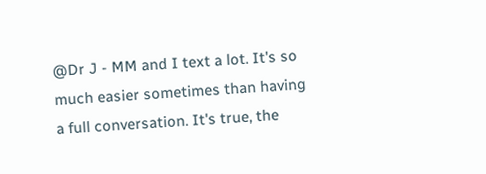@Dr J - MM and I text a lot. It's so much easier sometimes than having a full conversation. It's true, the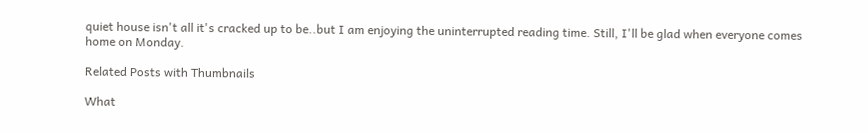quiet house isn't all it's cracked up to be..but I am enjoying the uninterrupted reading time. Still, I'll be glad when everyone comes home on Monday.

Related Posts with Thumbnails

What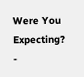Were You Expecting? -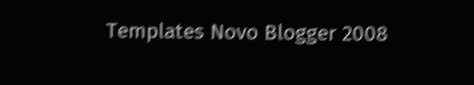Templates Novo Blogger 2008